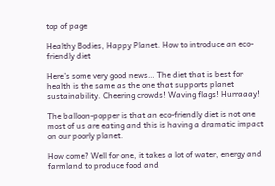top of page

Healthy Bodies, Happy Planet. How to introduce an eco-friendly diet

Here’s some very good news… The diet that is best for health is the same as the one that supports planet sustainability. Cheering crowds! Waving flags! Hurraaay!

The balloon-popper is that an eco-friendly diet is not one most of us are eating and this is having a dramatic impact on our poorly planet.

How come? Well for one, it takes a lot of water, energy and farmland to produce food and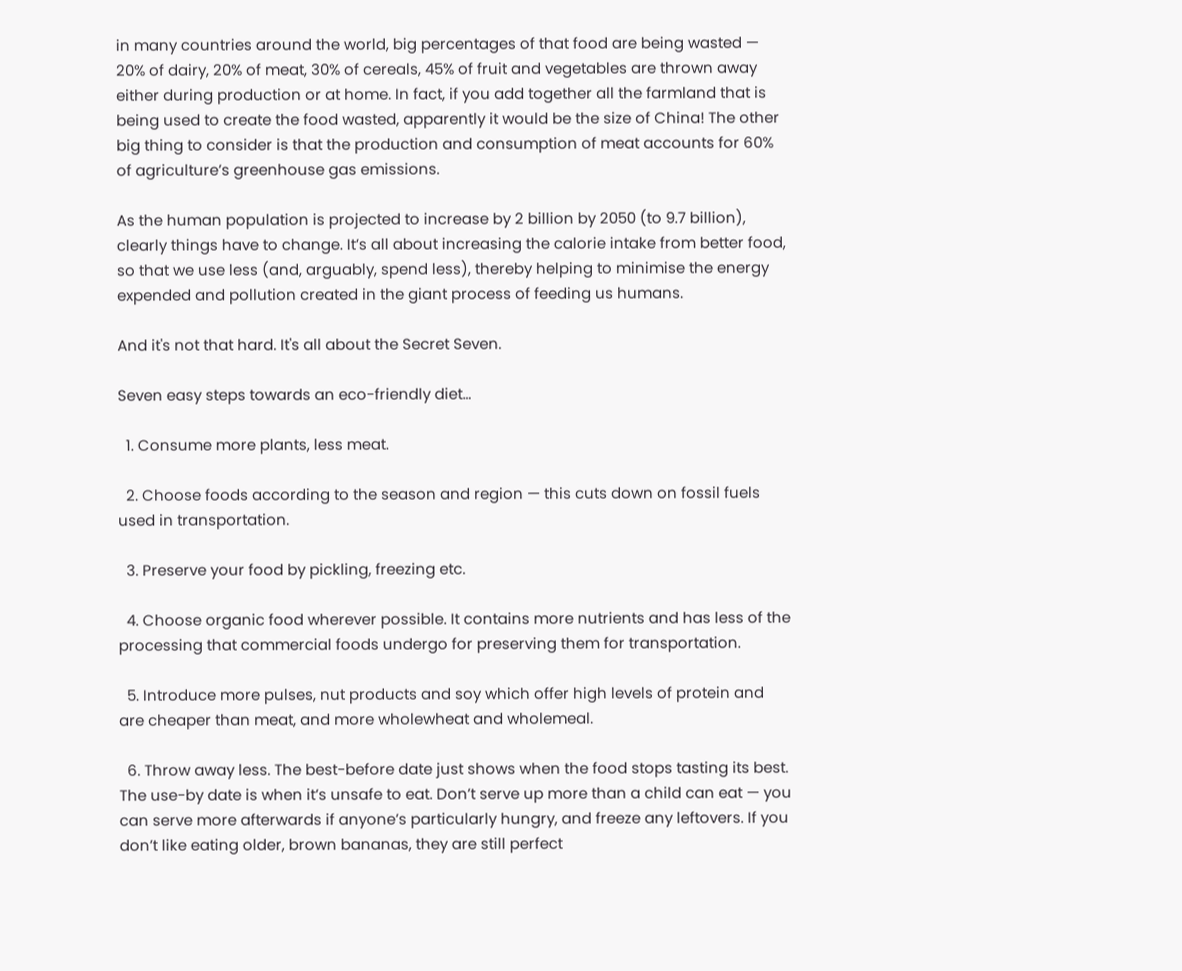in many countries around the world, big percentages of that food are being wasted — 20% of dairy, 20% of meat, 30% of cereals, 45% of fruit and vegetables are thrown away either during production or at home. In fact, if you add together all the farmland that is being used to create the food wasted, apparently it would be the size of China! The other big thing to consider is that the production and consumption of meat accounts for 60% of agriculture’s greenhouse gas emissions.

As the human population is projected to increase by 2 billion by 2050 (to 9.7 billion), clearly things have to change. It’s all about increasing the calorie intake from better food, so that we use less (and, arguably, spend less), thereby helping to minimise the energy expended and pollution created in the giant process of feeding us humans.

And it's not that hard. It's all about the Secret Seven.

Seven easy steps towards an eco-friendly diet…

  1. Consume more plants, less meat.

  2. Choose foods according to the season and region — this cuts down on fossil fuels used in transportation.

  3. Preserve your food by pickling, freezing etc.

  4. Choose organic food wherever possible. It contains more nutrients and has less of the processing that commercial foods undergo for preserving them for transportation.

  5. Introduce more pulses, nut products and soy which offer high levels of protein and are cheaper than meat, and more wholewheat and wholemeal.

  6. Throw away less. The best-before date just shows when the food stops tasting its best. The use-by date is when it’s unsafe to eat. Don’t serve up more than a child can eat — you can serve more afterwards if anyone’s particularly hungry, and freeze any leftovers. If you don’t like eating older, brown bananas, they are still perfect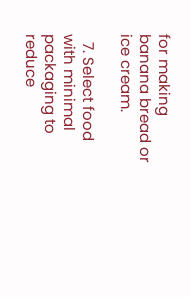for making banana bread or ice cream.

  7. Select food with minimal packaging to reduce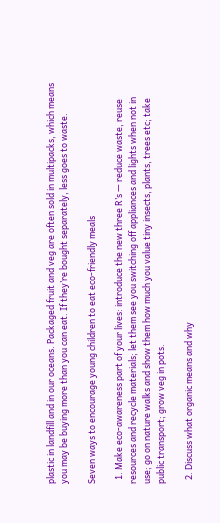plastic in landfill and in our oceans. Packaged fruit and veg are often sold in multipacks, which means you may be buying more than you can eat. If they’re bought separately, less goes to waste.

Seven ways to encourage young children to eat eco-friendly meals

  1. Make eco-awareness part of your lives: introduce the new three R’s — reduce waste, reuse resources and recycle materials; let them see you switching off appliances and lights when not in use; go on nature walks and show them how much you value tiny insects, plants, trees etc; take public transport; grow veg in pots.

  2. Discuss what organic means and why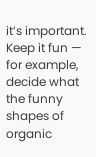it’s important. Keep it fun — for example, decide what the funny shapes of organic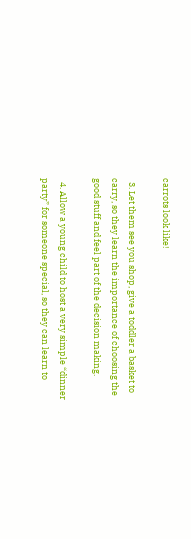carrots look like!

  3. Let them see you shop, give a toddler a basket to carry, so they learn the importance of choosing the good stuff and feel part of the decision making.

  4. Allow a young child to host a very simple “dinner party” for someone special, so they can learn to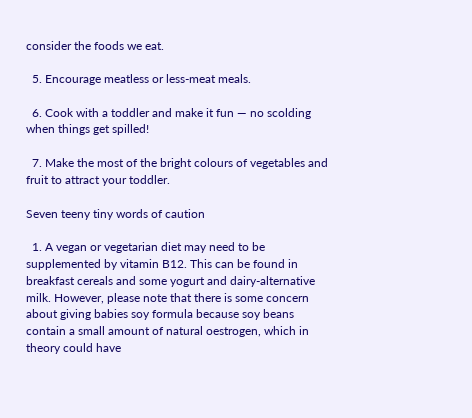consider the foods we eat.

  5. Encourage meatless or less-meat meals.

  6. Cook with a toddler and make it fun — no scolding when things get spilled!

  7. Make the most of the bright colours of vegetables and fruit to attract your toddler.

Seven teeny tiny words of caution

  1. A vegan or vegetarian diet may need to be supplemented by vitamin B12. This can be found in breakfast cereals and some yogurt and dairy-alternative milk. However, please note that there is some concern about giving babies soy formula because soy beans contain a small amount of natural oestrogen, which in theory could have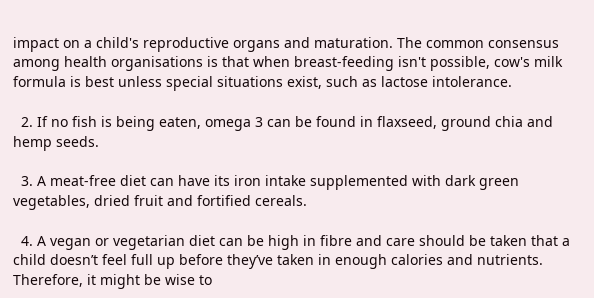impact on a child's reproductive organs and maturation. The common consensus among health organisations is that when breast-feeding isn't possible, cow's milk formula is best unless special situations exist, such as lactose intolerance.

  2. If no fish is being eaten, omega 3 can be found in flaxseed, ground chia and hemp seeds.

  3. A meat-free diet can have its iron intake supplemented with dark green vegetables, dried fruit and fortified cereals.

  4. A vegan or vegetarian diet can be high in fibre and care should be taken that a child doesn’t feel full up before they’ve taken in enough calories and nutrients. Therefore, it might be wise to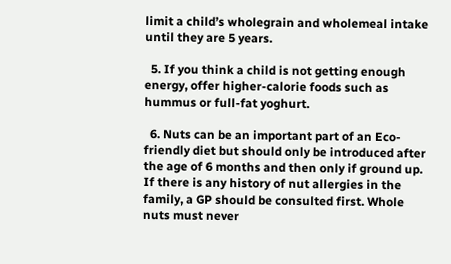limit a child’s wholegrain and wholemeal intake until they are 5 years.

  5. If you think a child is not getting enough energy, offer higher-calorie foods such as hummus or full-fat yoghurt.

  6. Nuts can be an important part of an Eco-friendly diet but should only be introduced after the age of 6 months and then only if ground up. If there is any history of nut allergies in the family, a GP should be consulted first. Whole nuts must never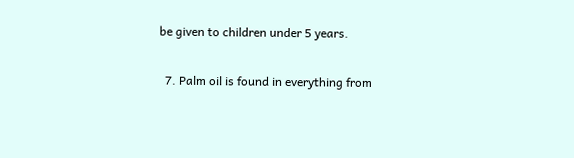be given to children under 5 years.

  7. Palm oil is found in everything from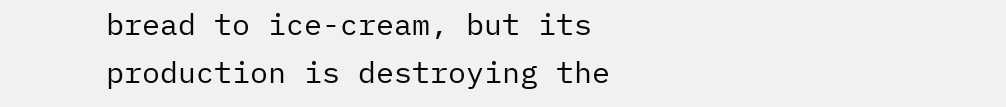bread to ice-cream, but its production is destroying the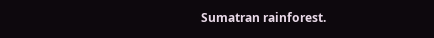Sumatran rainforest.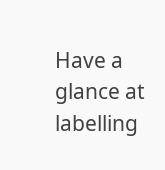Have a glance at labelling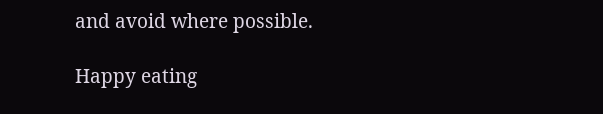and avoid where possible.

Happy eating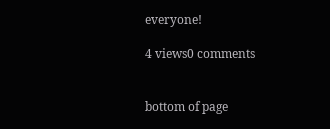everyone!

4 views0 comments


bottom of page